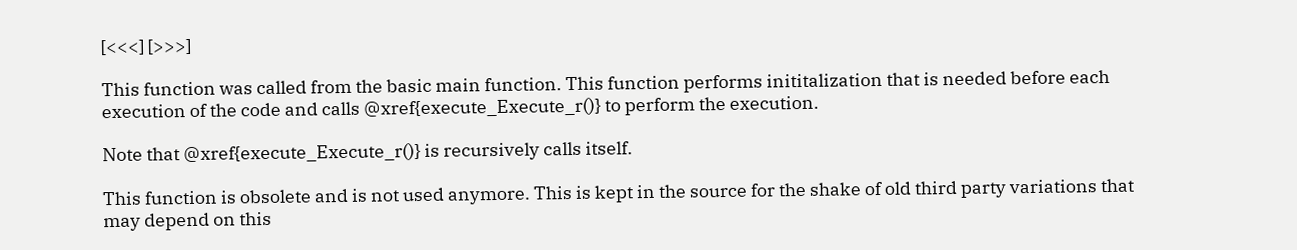[<<<] [>>>]

This function was called from the basic main function. This function performs inititalization that is needed before each execution of the code and calls @xref{execute_Execute_r()} to perform the execution.

Note that @xref{execute_Execute_r()} is recursively calls itself.

This function is obsolete and is not used anymore. This is kept in the source for the shake of old third party variations that may depend on this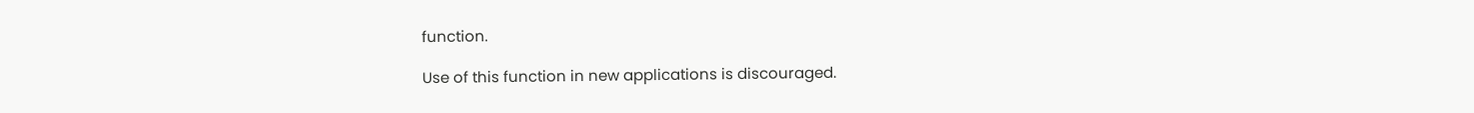function.

Use of this function in new applications is discouraged.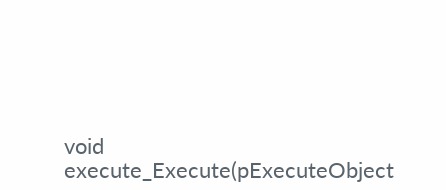void execute_Execute(pExecuteObject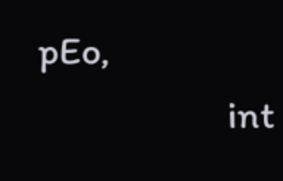pEo,
                     int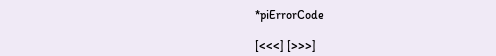*piErrorCode

[<<<] [>>>]